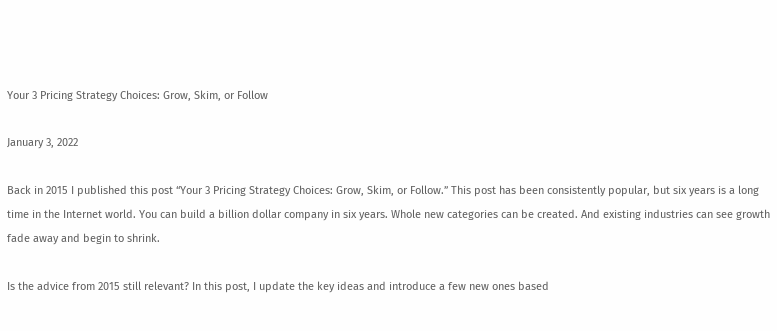Your 3 Pricing Strategy Choices: Grow, Skim, or Follow

January 3, 2022

Back in 2015 I published this post “Your 3 Pricing Strategy Choices: Grow, Skim, or Follow.” This post has been consistently popular, but six years is a long time in the Internet world. You can build a billion dollar company in six years. Whole new categories can be created. And existing industries can see growth fade away and begin to shrink.

Is the advice from 2015 still relevant? In this post, I update the key ideas and introduce a few new ones based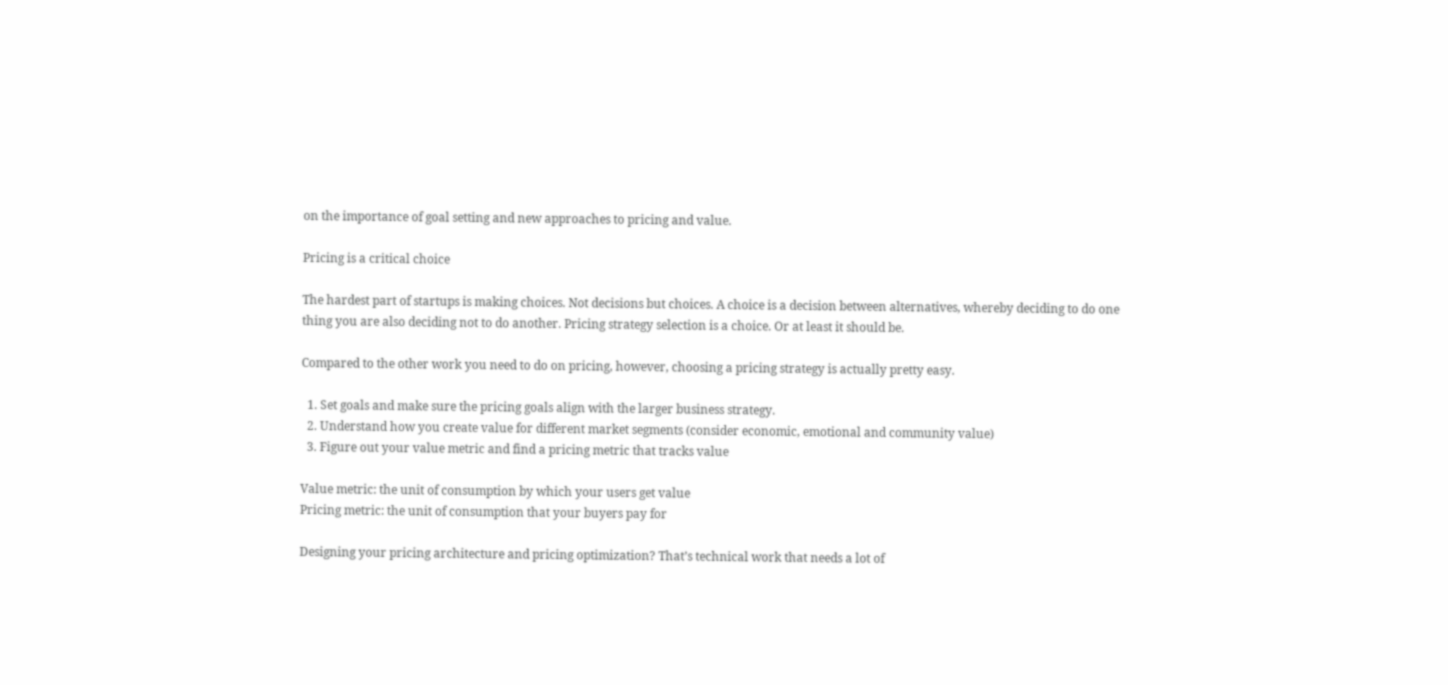on the importance of goal setting and new approaches to pricing and value.

Pricing is a critical choice

The hardest part of startups is making choices. Not decisions but choices. A choice is a decision between alternatives, whereby deciding to do one thing you are also deciding not to do another. Pricing strategy selection is a choice. Or at least it should be.

Compared to the other work you need to do on pricing, however, choosing a pricing strategy is actually pretty easy.

  1. Set goals and make sure the pricing goals align with the larger business strategy.
  2. Understand how you create value for different market segments (consider economic, emotional and community value)
  3. Figure out your value metric and find a pricing metric that tracks value

Value metric: the unit of consumption by which your users get value
Pricing metric: the unit of consumption that your buyers pay for

Designing your pricing architecture and pricing optimization? That’s technical work that needs a lot of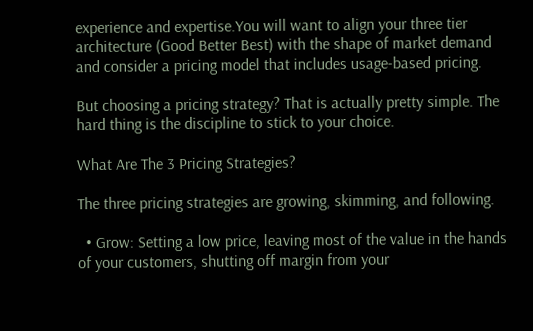experience and expertise.You will want to align your three tier architecture (Good Better Best) with the shape of market demand and consider a pricing model that includes usage-based pricing.

But choosing a pricing strategy? That is actually pretty simple. The hard thing is the discipline to stick to your choice.

What Are The 3 Pricing Strategies?

The three pricing strategies are growing, skimming, and following.

  • Grow: Setting a low price, leaving most of the value in the hands of your customers, shutting off margin from your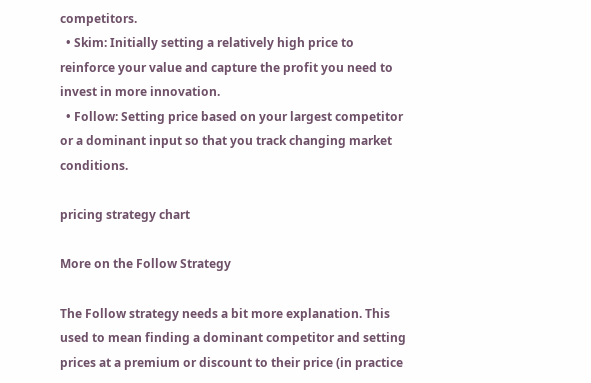competitors.
  • Skim: Initially setting a relatively high price to reinforce your value and capture the profit you need to invest in more innovation.
  • Follow: Setting price based on your largest competitor or a dominant input so that you track changing market conditions.

pricing strategy chart

More on the Follow Strategy

The Follow strategy needs a bit more explanation. This used to mean finding a dominant competitor and setting prices at a premium or discount to their price (in practice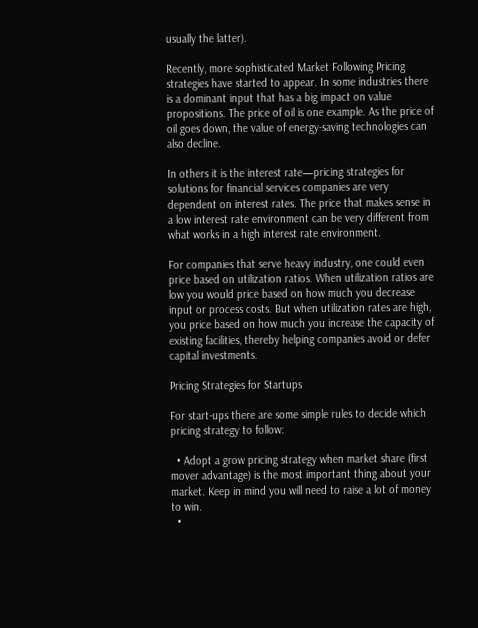usually the latter).

Recently, more sophisticated Market Following Pricing strategies have started to appear. In some industries there is a dominant input that has a big impact on value propositions. The price of oil is one example. As the price of oil goes down, the value of energy-saving technologies can also decline.

In others it is the interest rate—pricing strategies for solutions for financial services companies are very dependent on interest rates. The price that makes sense in a low interest rate environment can be very different from what works in a high interest rate environment.

For companies that serve heavy industry, one could even price based on utilization ratios. When utilization ratios are low you would price based on how much you decrease input or process costs. But when utilization rates are high, you price based on how much you increase the capacity of existing facilities, thereby helping companies avoid or defer capital investments.

Pricing Strategies for Startups

For start-ups there are some simple rules to decide which pricing strategy to follow:

  • Adopt a grow pricing strategy when market share (first mover advantage) is the most important thing about your market. Keep in mind you will need to raise a lot of money to win.
  •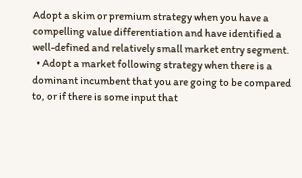Adopt a skim or premium strategy when you have a compelling value differentiation and have identified a well-defined and relatively small market entry segment.
  • Adopt a market following strategy when there is a dominant incumbent that you are going to be compared to, or if there is some input that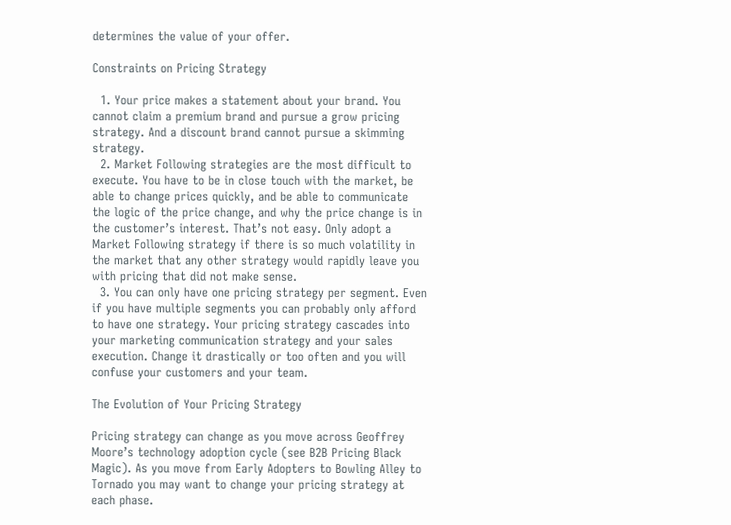determines the value of your offer.

Constraints on Pricing Strategy

  1. Your price makes a statement about your brand. You cannot claim a premium brand and pursue a grow pricing strategy. And a discount brand cannot pursue a skimming strategy.
  2. Market Following strategies are the most difficult to execute. You have to be in close touch with the market, be able to change prices quickly, and be able to communicate the logic of the price change, and why the price change is in the customer’s interest. That’s not easy. Only adopt a Market Following strategy if there is so much volatility in the market that any other strategy would rapidly leave you with pricing that did not make sense.
  3. You can only have one pricing strategy per segment. Even if you have multiple segments you can probably only afford to have one strategy. Your pricing strategy cascades into your marketing communication strategy and your sales execution. Change it drastically or too often and you will confuse your customers and your team.

The Evolution of Your Pricing Strategy

Pricing strategy can change as you move across Geoffrey Moore’s technology adoption cycle (see B2B Pricing Black Magic). As you move from Early Adopters to Bowling Alley to Tornado you may want to change your pricing strategy at each phase.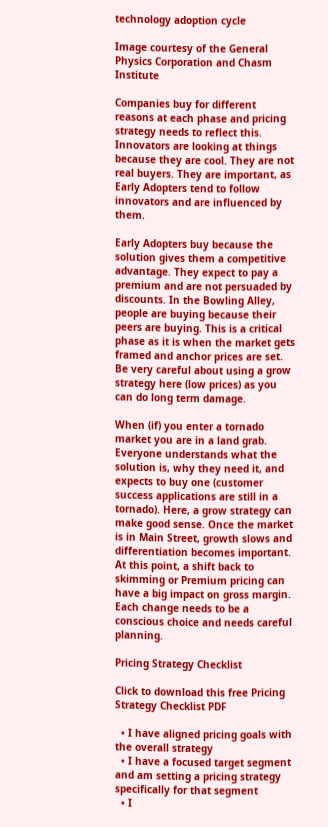technology adoption cycle

Image courtesy of the General Physics Corporation and Chasm Institute

Companies buy for different reasons at each phase and pricing strategy needs to reflect this. Innovators are looking at things because they are cool. They are not real buyers. They are important, as Early Adopters tend to follow innovators and are influenced by them.

Early Adopters buy because the solution gives them a competitive advantage. They expect to pay a premium and are not persuaded by discounts. In the Bowling Alley, people are buying because their peers are buying. This is a critical phase as it is when the market gets framed and anchor prices are set. Be very careful about using a grow strategy here (low prices) as you can do long term damage.

When (if) you enter a tornado market you are in a land grab. Everyone understands what the solution is, why they need it, and expects to buy one (customer success applications are still in a tornado). Here, a grow strategy can make good sense. Once the market is in Main Street, growth slows and differentiation becomes important. At this point, a shift back to skimming or Premium pricing can have a big impact on gross margin. Each change needs to be a conscious choice and needs careful planning.

Pricing Strategy Checklist

Click to download this free Pricing Strategy Checklist PDF

  • I have aligned pricing goals with the overall strategy
  • I have a focused target segment and am setting a pricing strategy specifically for that segment
  • I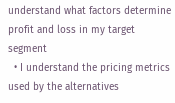understand what factors determine profit and loss in my target segment
  • I understand the pricing metrics used by the alternatives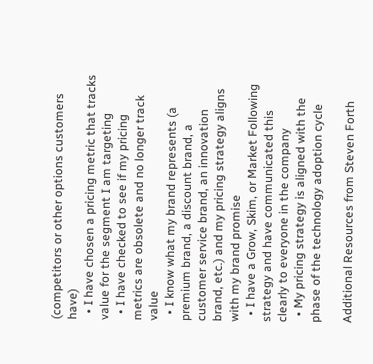(competitors or other options customers have)
  • I have chosen a pricing metric that tracks value for the segment I am targeting
  • I have checked to see if my pricing metrics are obsolete and no longer track value
  • I know what my brand represents (a premium brand, a discount brand, a customer service brand, an innovation brand, etc.) and my pricing strategy aligns with my brand promise
  • I have a Grow, Skim, or Market Following strategy and have communicated this clearly to everyone in the company
  • My pricing strategy is aligned with the phase of the technology adoption cycle

Additional Resources from Steven Forth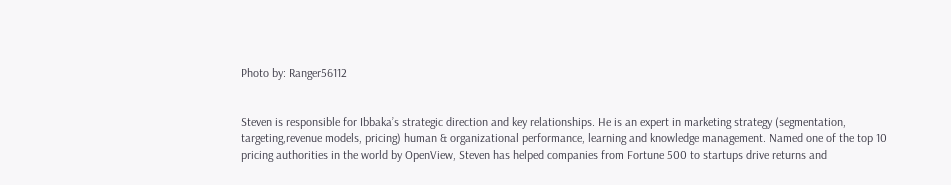Photo by: Ranger56112


Steven is responsible for Ibbaka’s strategic direction and key relationships. He is an expert in marketing strategy (segmentation, targeting,revenue models, pricing) human & organizational performance, learning and knowledge management. Named one of the top 10 pricing authorities in the world by OpenView, Steven has helped companies from Fortune 500 to startups drive returns and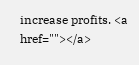increase profits. <a href=""></a>